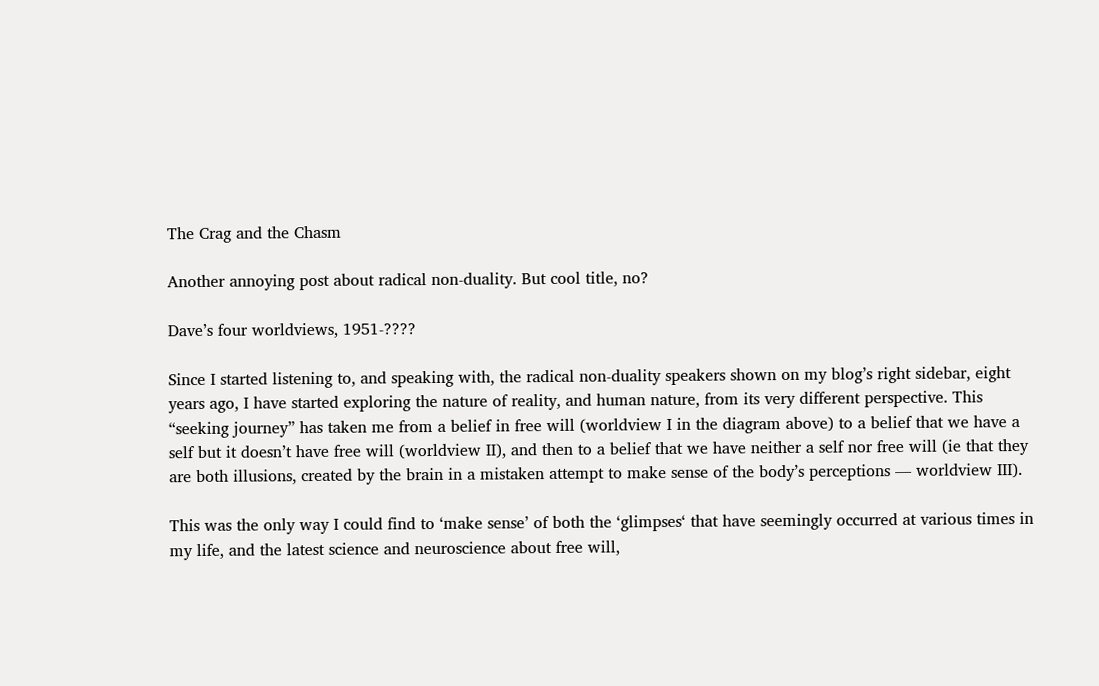The Crag and the Chasm

Another annoying post about radical non-duality. But cool title, no?

Dave’s four worldviews, 1951-????

Since I started listening to, and speaking with, the radical non-duality speakers shown on my blog’s right sidebar, eight years ago, I have started exploring the nature of reality, and human nature, from its very different perspective. This “seeking journey” has taken me from a belief in free will (worldview I in the diagram above) to a belief that we have a self but it doesn’t have free will (worldview II), and then to a belief that we have neither a self nor free will (ie that they are both illusions, created by the brain in a mistaken attempt to make sense of the body’s perceptions — worldview III).

This was the only way I could find to ‘make sense’ of both the ‘glimpses‘ that have seemingly occurred at various times in my life, and the latest science and neuroscience about free will,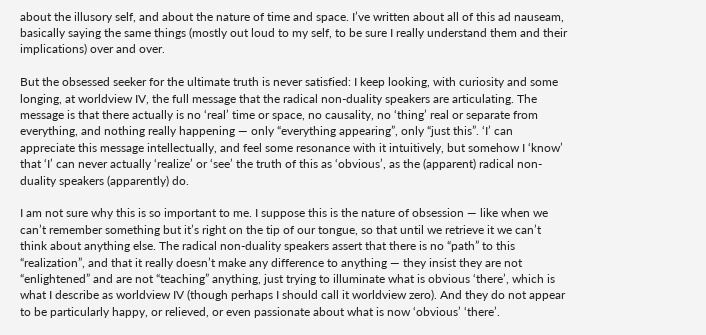about the illusory self, and about the nature of time and space. I’ve written about all of this ad nauseam, basically saying the same things (mostly out loud to my self, to be sure I really understand them and their implications) over and over.

But the obsessed seeker for the ultimate truth is never satisfied: I keep looking, with curiosity and some longing, at worldview IV, the full message that the radical non-duality speakers are articulating. The message is that there actually is no ‘real’ time or space, no causality, no ‘thing’ real or separate from everything, and nothing really happening — only “everything appearing”, only “just this”. ‘I’ can appreciate this message intellectually, and feel some resonance with it intuitively, but somehow I ‘know’ that ‘I’ can never actually ‘realize’ or ‘see’ the truth of this as ‘obvious’, as the (apparent) radical non-duality speakers (apparently) do.

I am not sure why this is so important to me. I suppose this is the nature of obsession — like when we can’t remember something but it’s right on the tip of our tongue, so that until we retrieve it we can’t think about anything else. The radical non-duality speakers assert that there is no “path” to this “realization”, and that it really doesn’t make any difference to anything — they insist they are not “enlightened” and are not “teaching” anything, just trying to illuminate what is obvious ‘there’, which is what I describe as worldview IV (though perhaps I should call it worldview zero). And they do not appear to be particularly happy, or relieved, or even passionate about what is now ‘obvious’ ‘there’.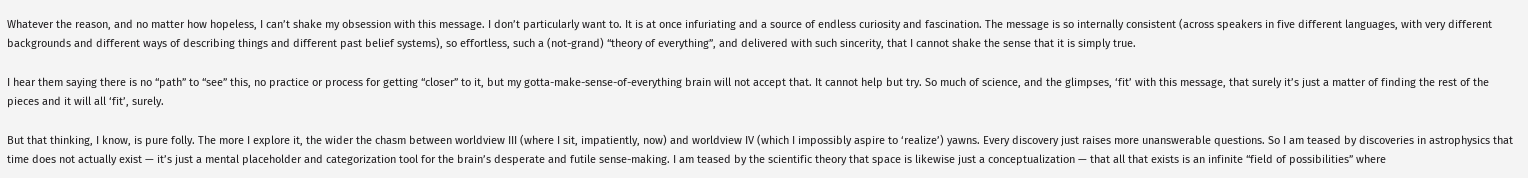Whatever the reason, and no matter how hopeless, I can’t shake my obsession with this message. I don’t particularly want to. It is at once infuriating and a source of endless curiosity and fascination. The message is so internally consistent (across speakers in five different languages, with very different backgrounds and different ways of describing things and different past belief systems), so effortless, such a (not-grand) “theory of everything”, and delivered with such sincerity, that I cannot shake the sense that it is simply true.

I hear them saying there is no “path” to “see” this, no practice or process for getting “closer” to it, but my gotta-make-sense-of-everything brain will not accept that. It cannot help but try. So much of science, and the glimpses, ‘fit’ with this message, that surely it’s just a matter of finding the rest of the pieces and it will all ‘fit’, surely.

But that thinking, I know, is pure folly. The more I explore it, the wider the chasm between worldview III (where I sit, impatiently, now) and worldview IV (which I impossibly aspire to ‘realize’) yawns. Every discovery just raises more unanswerable questions. So I am teased by discoveries in astrophysics that time does not actually exist — it’s just a mental placeholder and categorization tool for the brain’s desperate and futile sense-making. I am teased by the scientific theory that space is likewise just a conceptualization — that all that exists is an infinite “field of possibilities” where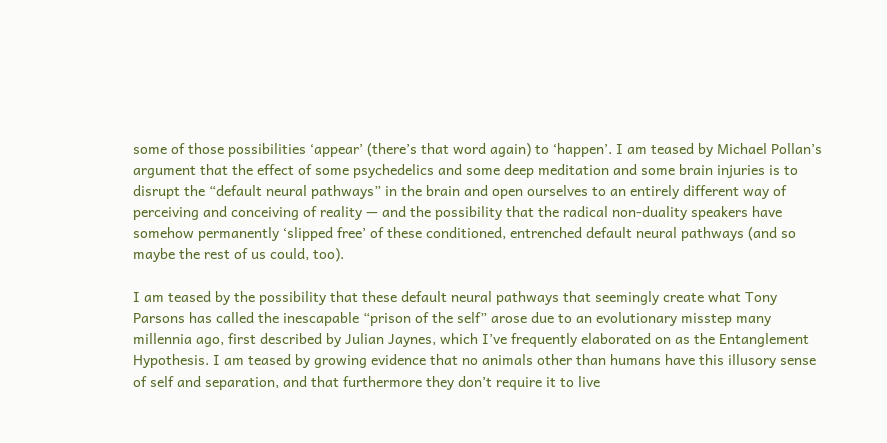some of those possibilities ‘appear’ (there’s that word again) to ‘happen’. I am teased by Michael Pollan’s argument that the effect of some psychedelics and some deep meditation and some brain injuries is to disrupt the “default neural pathways” in the brain and open ourselves to an entirely different way of perceiving and conceiving of reality — and the possibility that the radical non-duality speakers have somehow permanently ‘slipped free’ of these conditioned, entrenched default neural pathways (and so maybe the rest of us could, too).

I am teased by the possibility that these default neural pathways that seemingly create what Tony Parsons has called the inescapable “prison of the self” arose due to an evolutionary misstep many millennia ago, first described by Julian Jaynes, which I’ve frequently elaborated on as the Entanglement Hypothesis. I am teased by growing evidence that no animals other than humans have this illusory sense of self and separation, and that furthermore they don’t require it to live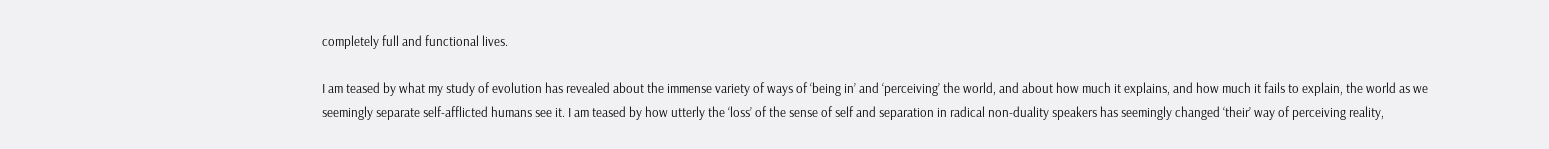completely full and functional lives.

I am teased by what my study of evolution has revealed about the immense variety of ways of ‘being in’ and ‘perceiving’ the world, and about how much it explains, and how much it fails to explain, the world as we seemingly separate self-afflicted humans see it. I am teased by how utterly the ‘loss’ of the sense of self and separation in radical non-duality speakers has seemingly changed ‘their’ way of perceiving reality,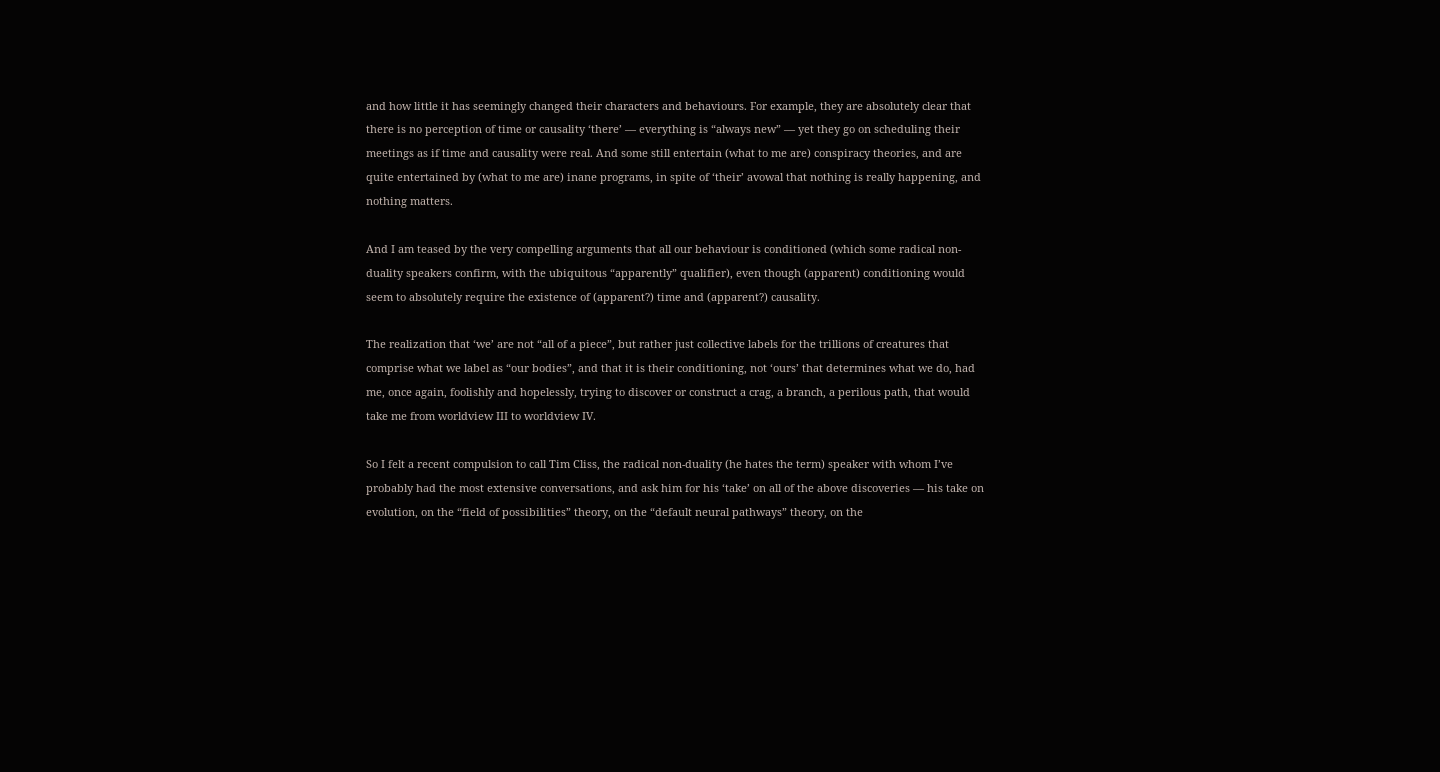and how little it has seemingly changed their characters and behaviours. For example, they are absolutely clear that there is no perception of time or causality ‘there’ — everything is “always new” — yet they go on scheduling their meetings as if time and causality were real. And some still entertain (what to me are) conspiracy theories, and are quite entertained by (what to me are) inane programs, in spite of ‘their’ avowal that nothing is really happening, and nothing matters.

And I am teased by the very compelling arguments that all our behaviour is conditioned (which some radical non-duality speakers confirm, with the ubiquitous “apparently” qualifier), even though (apparent) conditioning would seem to absolutely require the existence of (apparent?) time and (apparent?) causality.

The realization that ‘we’ are not “all of a piece”, but rather just collective labels for the trillions of creatures that comprise what we label as “our bodies”, and that it is their conditioning, not ‘ours’ that determines what we do, had me, once again, foolishly and hopelessly, trying to discover or construct a crag, a branch, a perilous path, that would take me from worldview III to worldview IV.

So I felt a recent compulsion to call Tim Cliss, the radical non-duality (he hates the term) speaker with whom I’ve probably had the most extensive conversations, and ask him for his ‘take’ on all of the above discoveries — his take on evolution, on the “field of possibilities” theory, on the “default neural pathways” theory, on the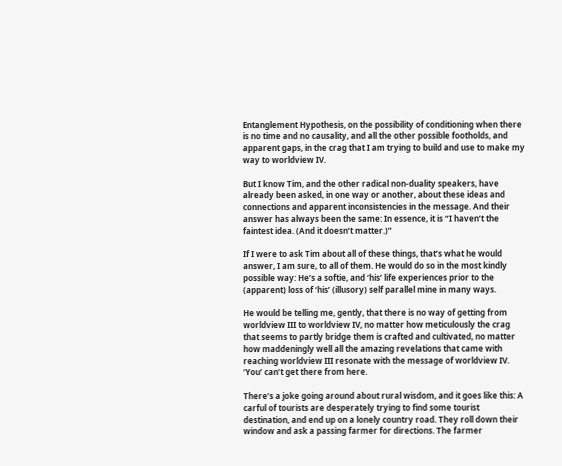Entanglement Hypothesis, on the possibility of conditioning when there is no time and no causality, and all the other possible footholds, and apparent gaps, in the crag that I am trying to build and use to make my way to worldview IV.

But I know Tim, and the other radical non-duality speakers, have already been asked, in one way or another, about these ideas and connections and apparent inconsistencies in the message. And their answer has always been the same: In essence, it is “I haven’t the faintest idea. (And it doesn’t matter.)”

If I were to ask Tim about all of these things, that’s what he would answer, I am sure, to all of them. He would do so in the most kindly possible way: He’s a softie, and ‘his’ life experiences prior to the (apparent) loss of ‘his’ (illusory) self parallel mine in many ways.

He would be telling me, gently, that there is no way of getting from worldview III to worldview IV, no matter how meticulously the crag that seems to partly bridge them is crafted and cultivated, no matter how maddeningly well all the amazing revelations that came with reaching worldview III resonate with the message of worldview IV. ‘You’ can’t get there from here.

There’s a joke going around about rural wisdom, and it goes like this: A carful of tourists are desperately trying to find some tourist destination, and end up on a lonely country road. They roll down their window and ask a passing farmer for directions. The farmer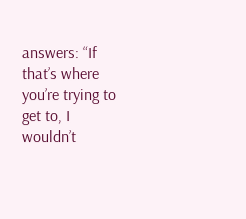answers: “If that’s where you’re trying to get to, I wouldn’t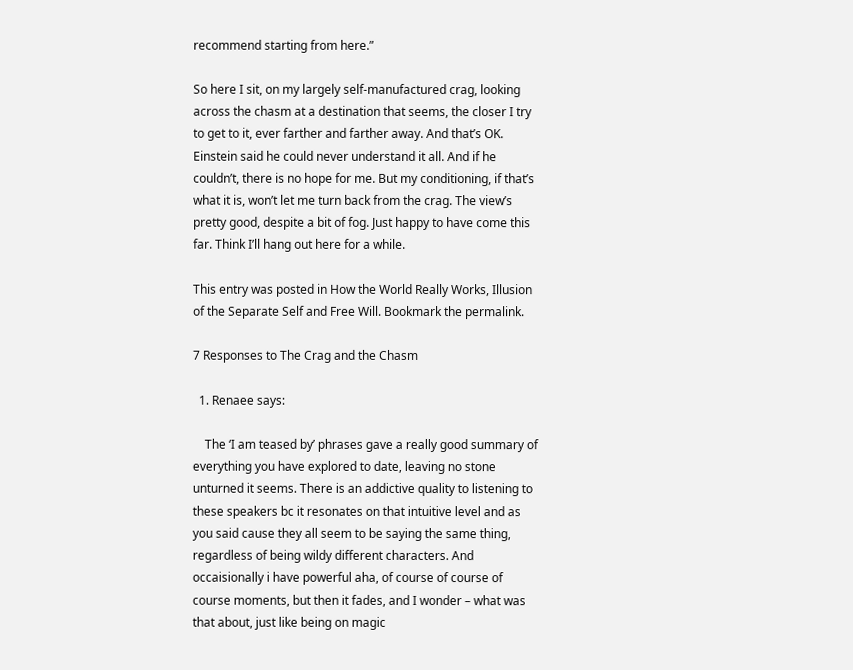recommend starting from here.”

So here I sit, on my largely self-manufactured crag, looking across the chasm at a destination that seems, the closer I try to get to it, ever farther and farther away. And that’s OK. Einstein said he could never understand it all. And if he couldn’t, there is no hope for me. But my conditioning, if that’s what it is, won’t let me turn back from the crag. The view’s pretty good, despite a bit of fog. Just happy to have come this far. Think I’ll hang out here for a while.

This entry was posted in How the World Really Works, Illusion of the Separate Self and Free Will. Bookmark the permalink.

7 Responses to The Crag and the Chasm

  1. Renaee says:

    The ‘I am teased by’ phrases gave a really good summary of everything you have explored to date, leaving no stone unturned it seems. There is an addictive quality to listening to these speakers bc it resonates on that intuitive level and as you said cause they all seem to be saying the same thing, regardless of being wildy different characters. And occaisionally i have powerful aha, of course of course of course moments, but then it fades, and I wonder – what was that about, just like being on magic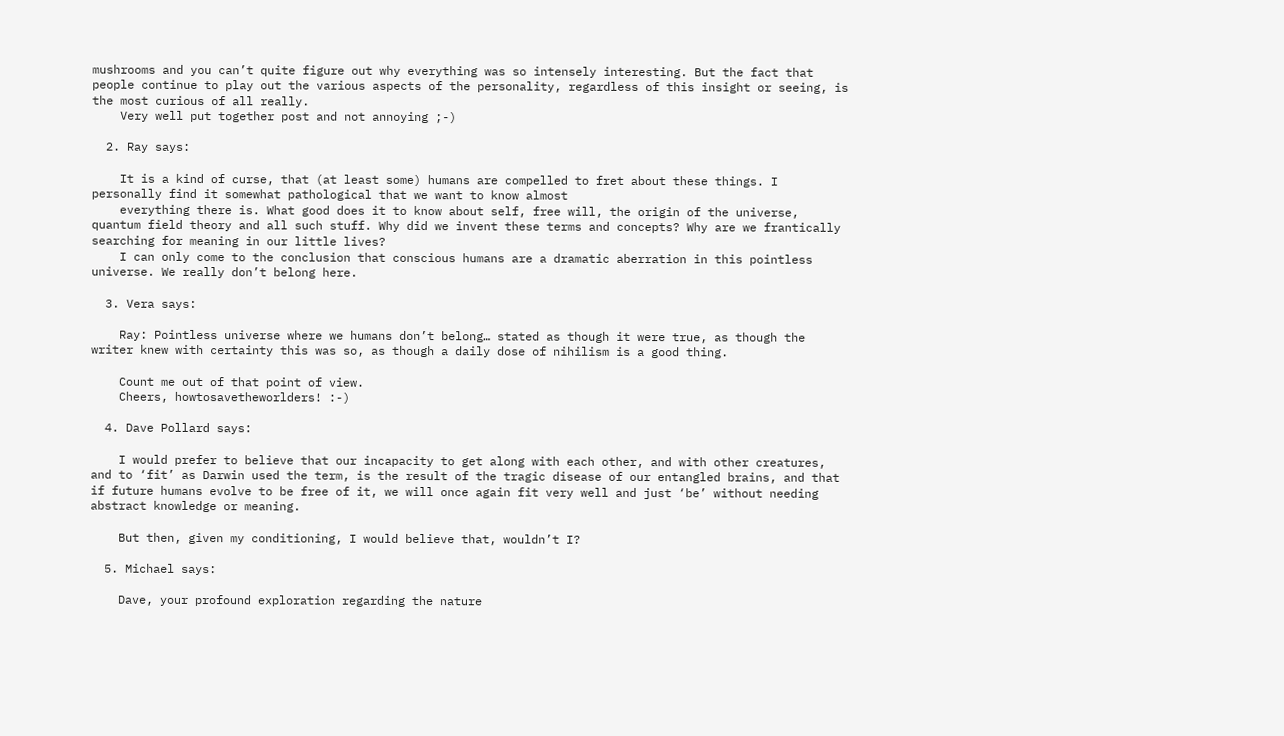mushrooms and you can’t quite figure out why everything was so intensely interesting. But the fact that people continue to play out the various aspects of the personality, regardless of this insight or seeing, is the most curious of all really.
    Very well put together post and not annoying ;-)

  2. Ray says:

    It is a kind of curse, that (at least some) humans are compelled to fret about these things. I personally find it somewhat pathological that we want to know almost
    everything there is. What good does it to know about self, free will, the origin of the universe, quantum field theory and all such stuff. Why did we invent these terms and concepts? Why are we frantically searching for meaning in our little lives?
    I can only come to the conclusion that conscious humans are a dramatic aberration in this pointless universe. We really don’t belong here.

  3. Vera says:

    Ray: Pointless universe where we humans don’t belong… stated as though it were true, as though the writer knew with certainty this was so, as though a daily dose of nihilism is a good thing.

    Count me out of that point of view.
    Cheers, howtosavetheworlders! :-)

  4. Dave Pollard says:

    I would prefer to believe that our incapacity to get along with each other, and with other creatures, and to ‘fit’ as Darwin used the term, is the result of the tragic disease of our entangled brains, and that if future humans evolve to be free of it, we will once again fit very well and just ‘be’ without needing abstract knowledge or meaning.

    But then, given my conditioning, I would believe that, wouldn’t I?

  5. Michael says:

    Dave, your profound exploration regarding the nature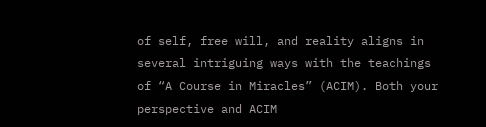of self, free will, and reality aligns in several intriguing ways with the teachings of “A Course in Miracles” (ACIM). Both your perspective and ACIM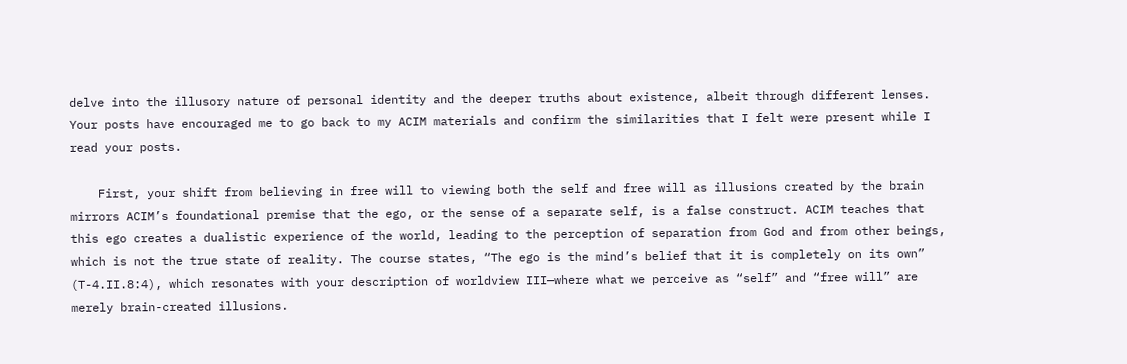delve into the illusory nature of personal identity and the deeper truths about existence, albeit through different lenses. Your posts have encouraged me to go back to my ACIM materials and confirm the similarities that I felt were present while I read your posts.

    First, your shift from believing in free will to viewing both the self and free will as illusions created by the brain mirrors ACIM’s foundational premise that the ego, or the sense of a separate self, is a false construct. ACIM teaches that this ego creates a dualistic experience of the world, leading to the perception of separation from God and from other beings, which is not the true state of reality. The course states, “The ego is the mind’s belief that it is completely on its own” (T-4.II.8:4), which resonates with your description of worldview III—where what we perceive as “self” and “free will” are merely brain-created illusions.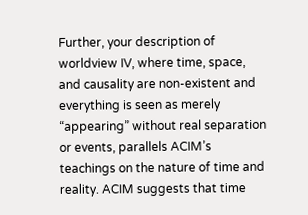Further, your description of worldview IV, where time, space, and causality are non-existent and everything is seen as merely “appearing” without real separation or events, parallels ACIM’s teachings on the nature of time and reality. ACIM suggests that time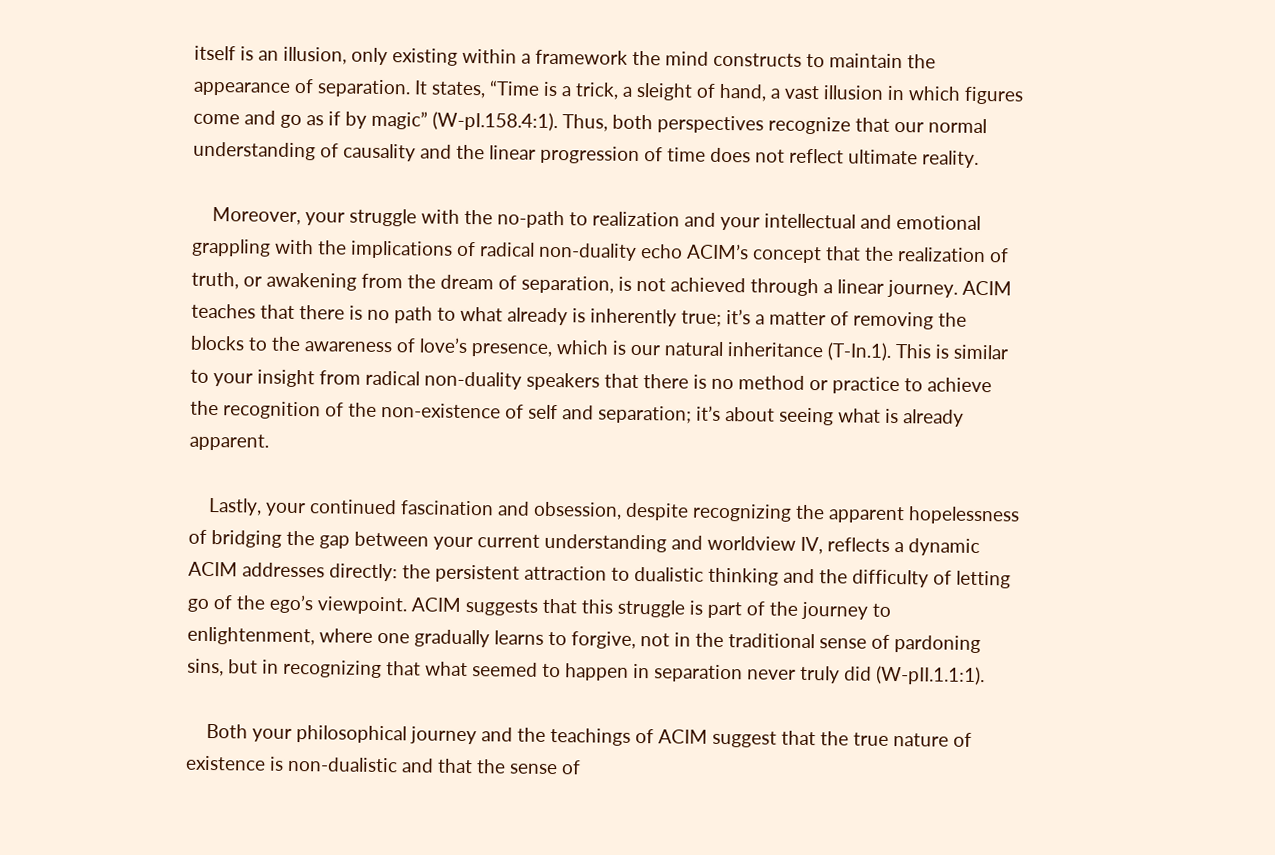itself is an illusion, only existing within a framework the mind constructs to maintain the appearance of separation. It states, “Time is a trick, a sleight of hand, a vast illusion in which figures come and go as if by magic” (W-pI.158.4:1). Thus, both perspectives recognize that our normal understanding of causality and the linear progression of time does not reflect ultimate reality.

    Moreover, your struggle with the no-path to realization and your intellectual and emotional grappling with the implications of radical non-duality echo ACIM’s concept that the realization of truth, or awakening from the dream of separation, is not achieved through a linear journey. ACIM teaches that there is no path to what already is inherently true; it’s a matter of removing the blocks to the awareness of love’s presence, which is our natural inheritance (T-In.1). This is similar to your insight from radical non-duality speakers that there is no method or practice to achieve the recognition of the non-existence of self and separation; it’s about seeing what is already apparent.

    Lastly, your continued fascination and obsession, despite recognizing the apparent hopelessness of bridging the gap between your current understanding and worldview IV, reflects a dynamic ACIM addresses directly: the persistent attraction to dualistic thinking and the difficulty of letting go of the ego’s viewpoint. ACIM suggests that this struggle is part of the journey to enlightenment, where one gradually learns to forgive, not in the traditional sense of pardoning sins, but in recognizing that what seemed to happen in separation never truly did (W-pII.1.1:1).

    Both your philosophical journey and the teachings of ACIM suggest that the true nature of existence is non-dualistic and that the sense of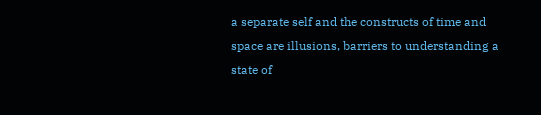a separate self and the constructs of time and space are illusions, barriers to understanding a state of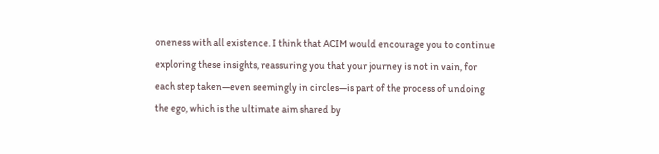oneness with all existence. I think that ACIM would encourage you to continue exploring these insights, reassuring you that your journey is not in vain, for each step taken—even seemingly in circles—is part of the process of undoing the ego, which is the ultimate aim shared by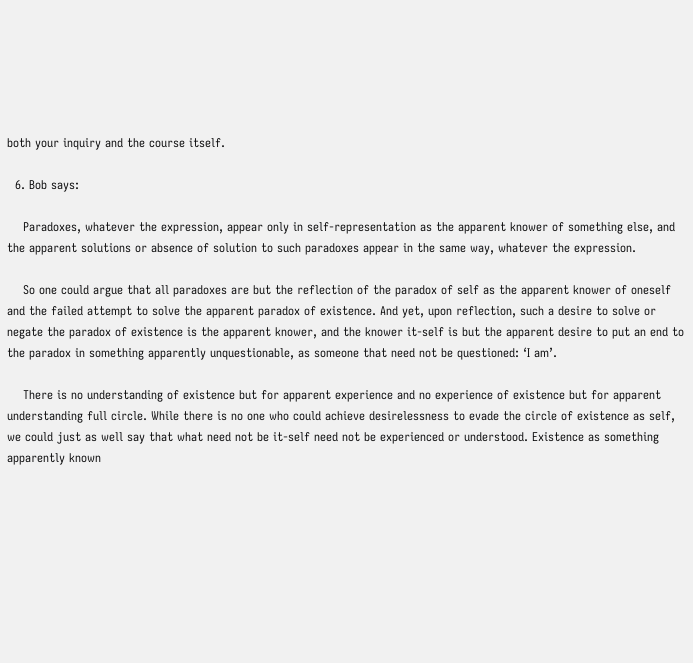both your inquiry and the course itself.

  6. Bob says:

    Paradoxes, whatever the expression, appear only in self-representation as the apparent knower of something else, and the apparent solutions or absence of solution to such paradoxes appear in the same way, whatever the expression.

    So one could argue that all paradoxes are but the reflection of the paradox of self as the apparent knower of oneself and the failed attempt to solve the apparent paradox of existence. And yet, upon reflection, such a desire to solve or negate the paradox of existence is the apparent knower, and the knower it-self is but the apparent desire to put an end to the paradox in something apparently unquestionable, as someone that need not be questioned: ‘I am’.

    There is no understanding of existence but for apparent experience and no experience of existence but for apparent understanding full circle. While there is no one who could achieve desirelessness to evade the circle of existence as self, we could just as well say that what need not be it-self need not be experienced or understood. Existence as something apparently known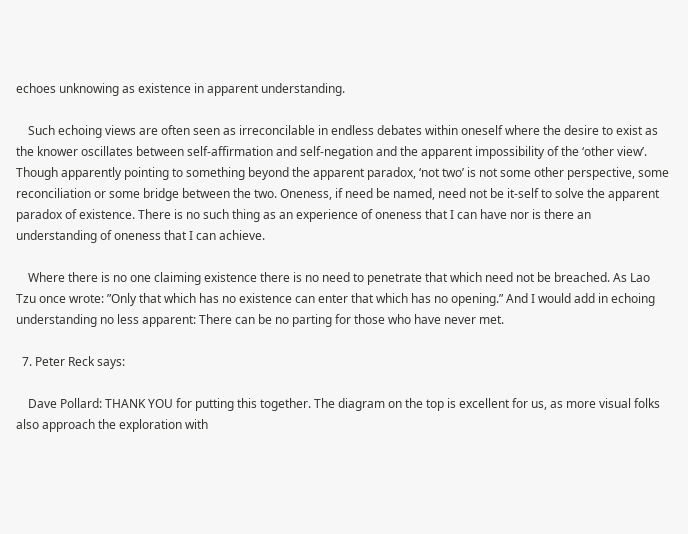echoes unknowing as existence in apparent understanding.

    Such echoing views are often seen as irreconcilable in endless debates within oneself where the desire to exist as the knower oscillates between self-affirmation and self-negation and the apparent impossibility of the ‘other view’. Though apparently pointing to something beyond the apparent paradox, ‘not two’ is not some other perspective, some reconciliation or some bridge between the two. Oneness, if need be named, need not be it-self to solve the apparent paradox of existence. There is no such thing as an experience of oneness that I can have nor is there an understanding of oneness that I can achieve.

    Where there is no one claiming existence there is no need to penetrate that which need not be breached. As Lao Tzu once wrote: ”Only that which has no existence can enter that which has no opening.” And I would add in echoing understanding no less apparent: There can be no parting for those who have never met.

  7. Peter Reck says:

    Dave Pollard: THANK YOU for putting this together. The diagram on the top is excellent for us, as more visual folks also approach the exploration with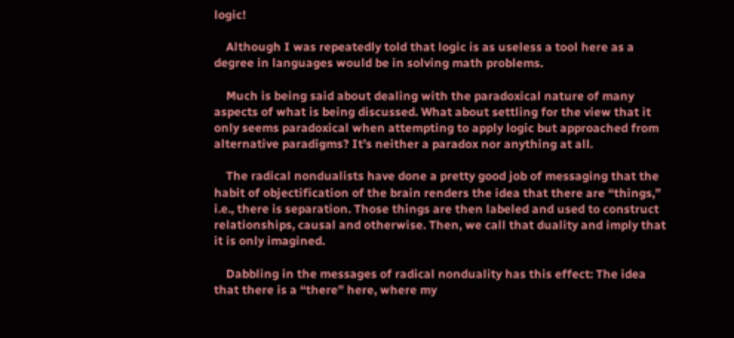logic!

    Although I was repeatedly told that logic is as useless a tool here as a degree in languages would be in solving math problems.

    Much is being said about dealing with the paradoxical nature of many aspects of what is being discussed. What about settling for the view that it only seems paradoxical when attempting to apply logic but approached from alternative paradigms? It’s neither a paradox nor anything at all.

    The radical nondualists have done a pretty good job of messaging that the habit of objectification of the brain renders the idea that there are “things,” i.e., there is separation. Those things are then labeled and used to construct relationships, causal and otherwise. Then, we call that duality and imply that it is only imagined.

    Dabbling in the messages of radical nonduality has this effect: The idea that there is a “there” here, where my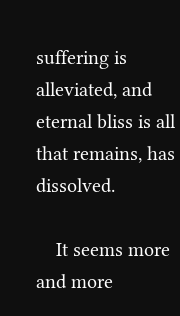suffering is alleviated, and eternal bliss is all that remains, has dissolved.

    It seems more and more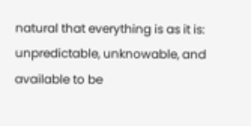natural that everything is as it is: unpredictable, unknowable, and available to be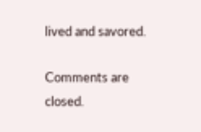lived and savored.

Comments are closed.